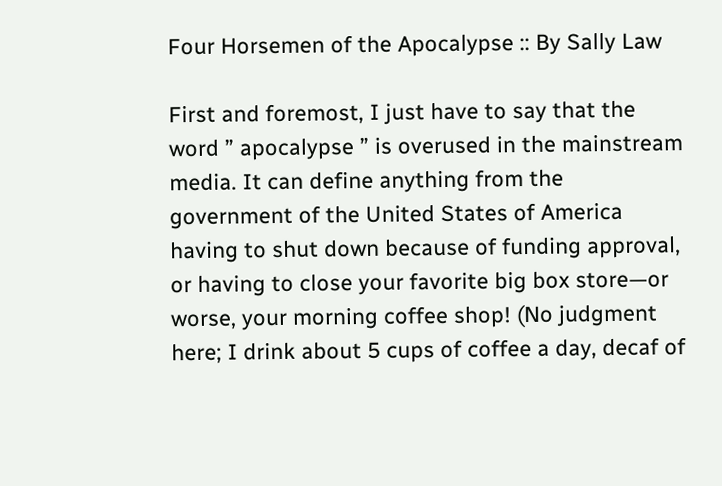Four Horsemen of the Apocalypse :: By Sally Law

First and foremost, I just have to say that the word ” apocalypse ” is overused in the mainstream media. It can define anything from the government of the United States of America having to shut down because of funding approval, or having to close your favorite big box store—or worse, your morning coffee shop! (No judgment here; I drink about 5 cups of coffee a day, decaf of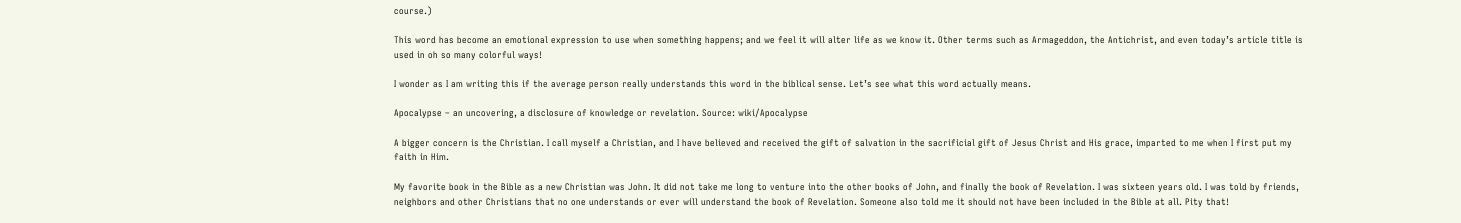course.)

This word has become an emotional expression to use when something happens; and we feel it will alter life as we know it. Other terms such as Armageddon, the Antichrist, and even today’s article title is used in oh so many colorful ways!

I wonder as I am writing this if the average person really understands this word in the biblical sense. Let’s see what this word actually means.

Apocalypse – an uncovering, a disclosure of knowledge or revelation. Source: wiki/Apocalypse

A bigger concern is the Christian. I call myself a Christian, and I have believed and received the gift of salvation in the sacrificial gift of Jesus Christ and His grace, imparted to me when I first put my faith in Him.

My favorite book in the Bible as a new Christian was John. It did not take me long to venture into the other books of John, and finally the book of Revelation. I was sixteen years old. I was told by friends, neighbors and other Christians that no one understands or ever will understand the book of Revelation. Someone also told me it should not have been included in the Bible at all. Pity that!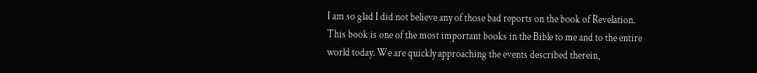I am so glad I did not believe any of those bad reports on the book of Revelation. This book is one of the most important books in the Bible to me and to the entire world today. We are quickly approaching the events described therein,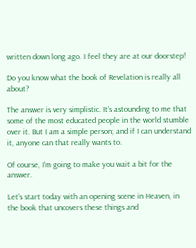written down long ago. I feel they are at our doorstep!

Do you know what the book of Revelation is really all about?

The answer is very simplistic. It’s astounding to me that some of the most educated people in the world stumble over it. But I am a simple person; and if I can understand it, anyone can that really wants to.

Of course, I’m going to make you wait a bit for the answer.

Let’s start today with an opening scene in Heaven, in the book that uncovers these things and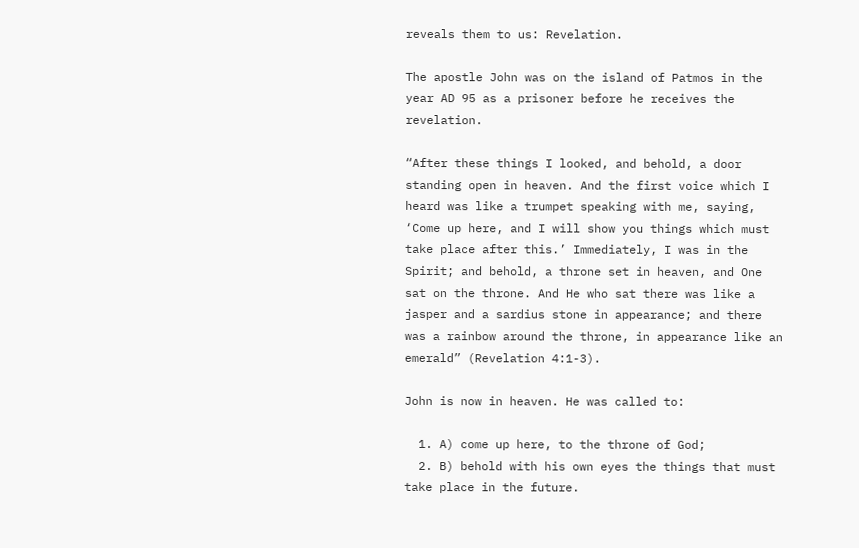reveals them to us: Revelation.

The apostle John was on the island of Patmos in the year AD 95 as a prisoner before he receives the revelation.

“After these things I looked, and behold, a door standing open in heaven. And the first voice which I heard was like a trumpet speaking with me, saying, ‘Come up here, and I will show you things which must take place after this.’ Immediately, I was in the Spirit; and behold, a throne set in heaven, and One sat on the throne. And He who sat there was like a jasper and a sardius stone in appearance; and there was a rainbow around the throne, in appearance like an emerald” (Revelation 4:1-3).

John is now in heaven. He was called to:

  1. A) come up here, to the throne of God;
  2. B) behold with his own eyes the things that must take place in the future.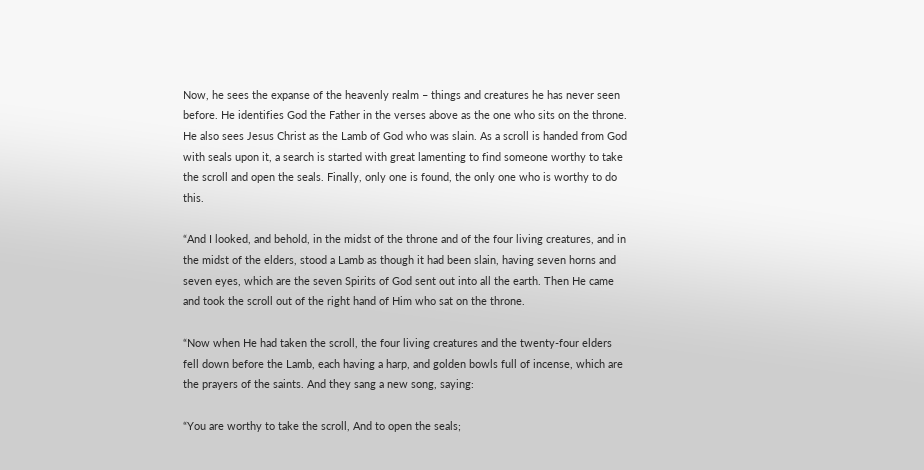Now, he sees the expanse of the heavenly realm – things and creatures he has never seen before. He identifies God the Father in the verses above as the one who sits on the throne. He also sees Jesus Christ as the Lamb of God who was slain. As a scroll is handed from God with seals upon it, a search is started with great lamenting to find someone worthy to take the scroll and open the seals. Finally, only one is found, the only one who is worthy to do this.

“And I looked, and behold, in the midst of the throne and of the four living creatures, and in the midst of the elders, stood a Lamb as though it had been slain, having seven horns and seven eyes, which are the seven Spirits of God sent out into all the earth. Then He came and took the scroll out of the right hand of Him who sat on the throne.

“Now when He had taken the scroll, the four living creatures and the twenty-four elders fell down before the Lamb, each having a harp, and golden bowls full of incense, which are the prayers of the saints. And they sang a new song, saying:

“You are worthy to take the scroll, And to open the seals;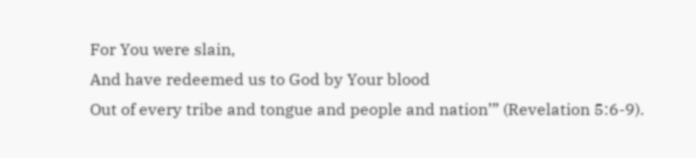For You were slain,
And have redeemed us to God by Your blood
Out of every tribe and tongue and people and nation’” (Revelation 5:6-9).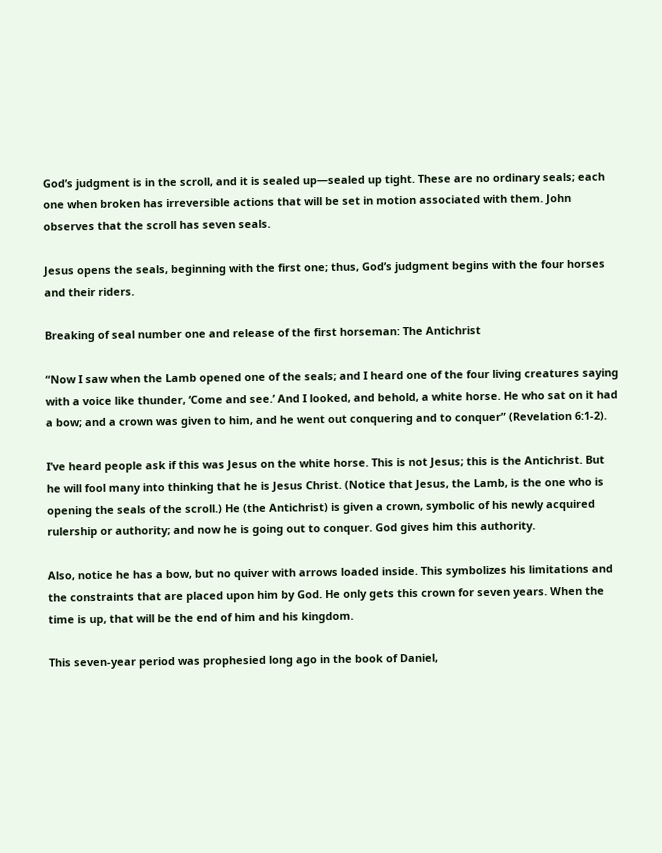God’s judgment is in the scroll, and it is sealed up—sealed up tight. These are no ordinary seals; each one when broken has irreversible actions that will be set in motion associated with them. John observes that the scroll has seven seals.

Jesus opens the seals, beginning with the first one; thus, God’s judgment begins with the four horses and their riders.

Breaking of seal number one and release of the first horseman: The Antichrist

“Now I saw when the Lamb opened one of the seals; and I heard one of the four living creatures saying with a voice like thunder, ‘Come and see.’ And I looked, and behold, a white horse. He who sat on it had a bow; and a crown was given to him, and he went out conquering and to conquer” (Revelation 6:1-2).

I’ve heard people ask if this was Jesus on the white horse. This is not Jesus; this is the Antichrist. But he will fool many into thinking that he is Jesus Christ. (Notice that Jesus, the Lamb, is the one who is opening the seals of the scroll.) He (the Antichrist) is given a crown, symbolic of his newly acquired rulership or authority; and now he is going out to conquer. God gives him this authority.

Also, notice he has a bow, but no quiver with arrows loaded inside. This symbolizes his limitations and the constraints that are placed upon him by God. He only gets this crown for seven years. When the time is up, that will be the end of him and his kingdom.

This seven-year period was prophesied long ago in the book of Daniel,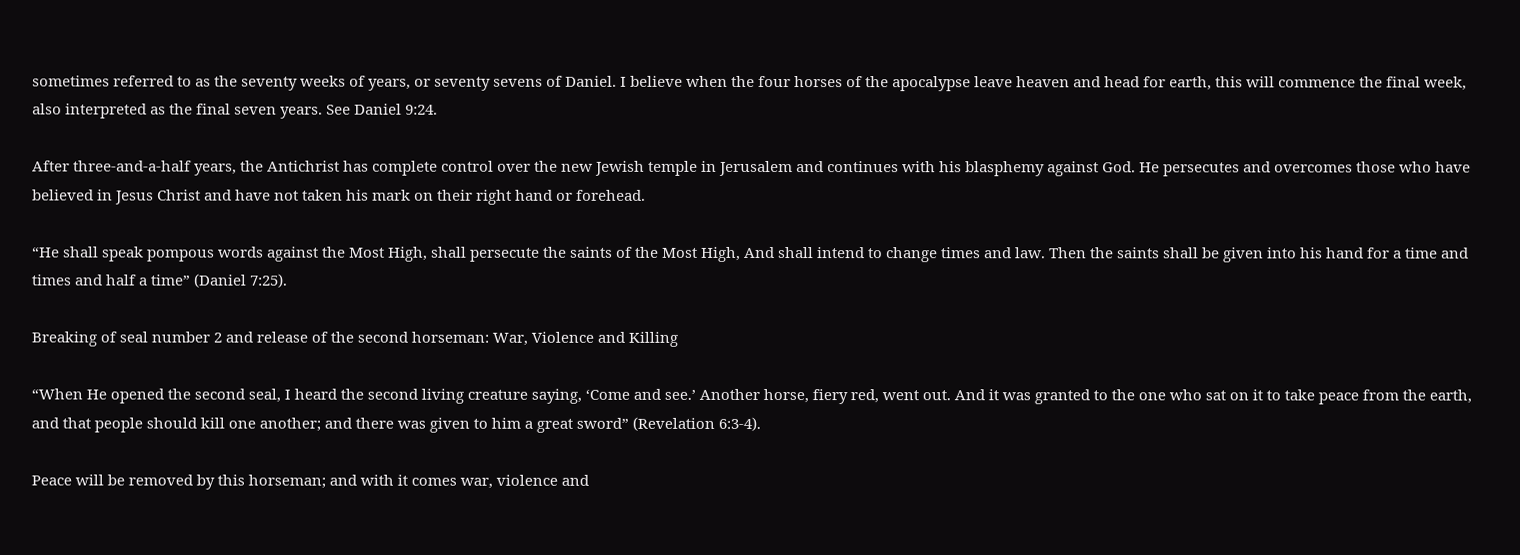sometimes referred to as the seventy weeks of years, or seventy sevens of Daniel. I believe when the four horses of the apocalypse leave heaven and head for earth, this will commence the final week, also interpreted as the final seven years. See Daniel 9:24.

After three-and-a-half years, the Antichrist has complete control over the new Jewish temple in Jerusalem and continues with his blasphemy against God. He persecutes and overcomes those who have believed in Jesus Christ and have not taken his mark on their right hand or forehead.

“He shall speak pompous words against the Most High, shall persecute the saints of the Most High, And shall intend to change times and law. Then the saints shall be given into his hand for a time and times and half a time” (Daniel 7:25).

Breaking of seal number 2 and release of the second horseman: War, Violence and Killing

“When He opened the second seal, I heard the second living creature saying, ‘Come and see.’ Another horse, fiery red, went out. And it was granted to the one who sat on it to take peace from the earth, and that people should kill one another; and there was given to him a great sword” (Revelation 6:3-4).

Peace will be removed by this horseman; and with it comes war, violence and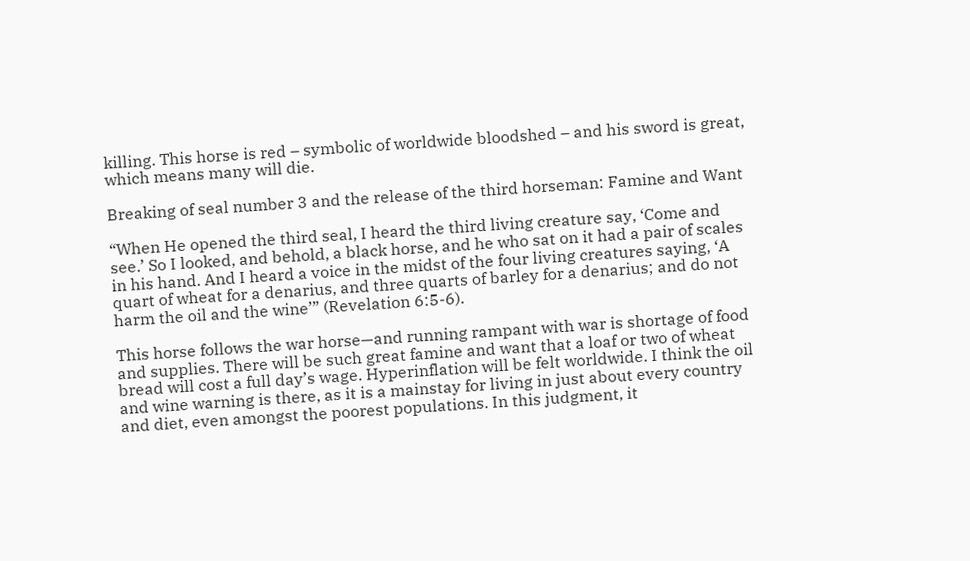killing. This horse is red – symbolic of worldwide bloodshed – and his sword is great, which means many will die.

Breaking of seal number 3 and the release of the third horseman: Famine and Want

“When He opened the third seal, I heard the third living creature say, ‘Come and see.’ So I looked, and behold, a black horse, and he who sat on it had a pair of scales in his hand. And I heard a voice in the midst of the four living creatures saying, ‘A quart of wheat for a denarius, and three quarts of barley for a denarius; and do not harm the oil and the wine’” (Revelation 6:5-6).

This horse follows the war horse—and running rampant with war is shortage of food and supplies. There will be such great famine and want that a loaf or two of wheat bread will cost a full day’s wage. Hyperinflation will be felt worldwide. I think the oil and wine warning is there, as it is a mainstay for living in just about every country and diet, even amongst the poorest populations. In this judgment, it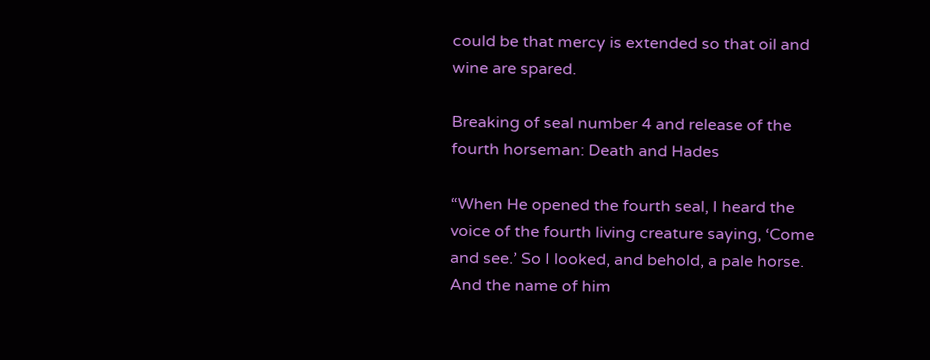could be that mercy is extended so that oil and wine are spared.

Breaking of seal number 4 and release of the fourth horseman: Death and Hades

“When He opened the fourth seal, I heard the voice of the fourth living creature saying, ‘Come and see.’ So I looked, and behold, a pale horse. And the name of him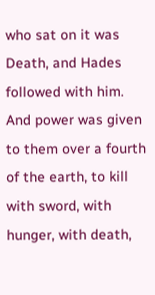who sat on it was Death, and Hades followed with him. And power was given to them over a fourth of the earth, to kill with sword, with hunger, with death,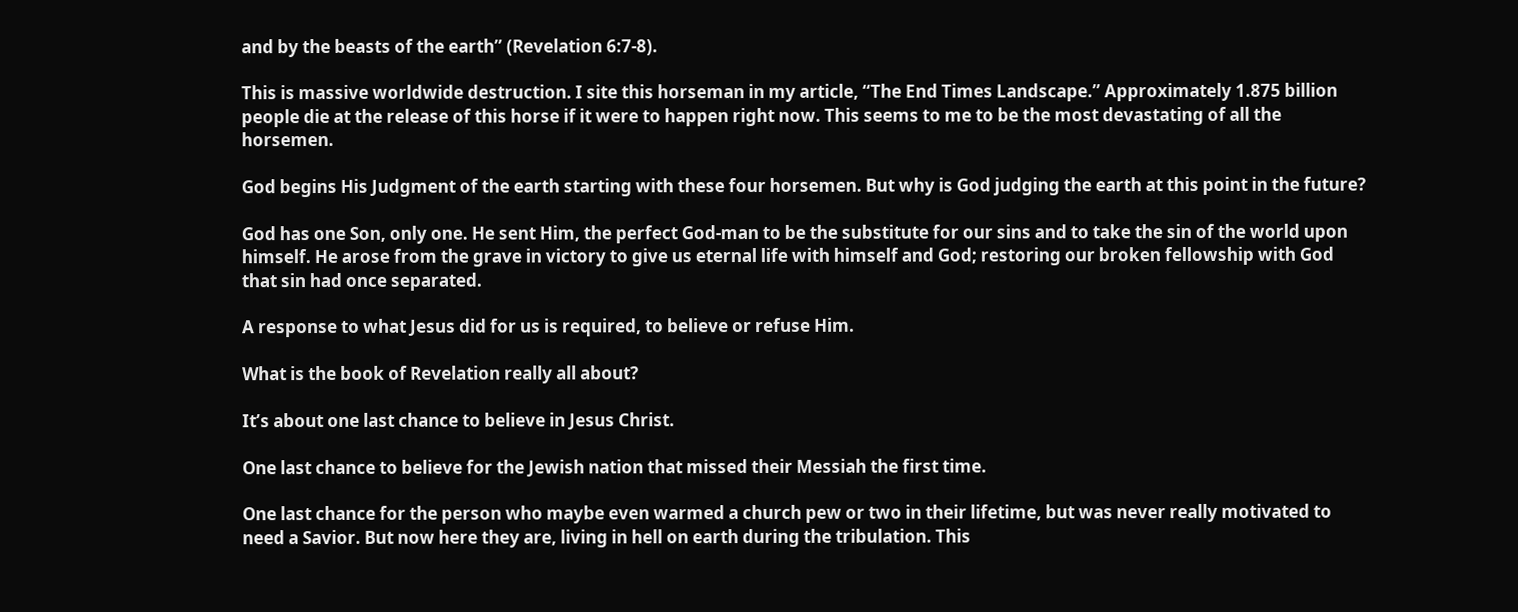and by the beasts of the earth” (Revelation 6:7-8).

This is massive worldwide destruction. I site this horseman in my article, “The End Times Landscape.” Approximately 1.875 billion people die at the release of this horse if it were to happen right now. This seems to me to be the most devastating of all the horsemen.

God begins His Judgment of the earth starting with these four horsemen. But why is God judging the earth at this point in the future?

God has one Son, only one. He sent Him, the perfect God-man to be the substitute for our sins and to take the sin of the world upon himself. He arose from the grave in victory to give us eternal life with himself and God; restoring our broken fellowship with God that sin had once separated.

A response to what Jesus did for us is required, to believe or refuse Him.

What is the book of Revelation really all about?

It’s about one last chance to believe in Jesus Christ.

One last chance to believe for the Jewish nation that missed their Messiah the first time.

One last chance for the person who maybe even warmed a church pew or two in their lifetime, but was never really motivated to need a Savior. But now here they are, living in hell on earth during the tribulation. This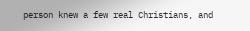person knew a few real Christians, and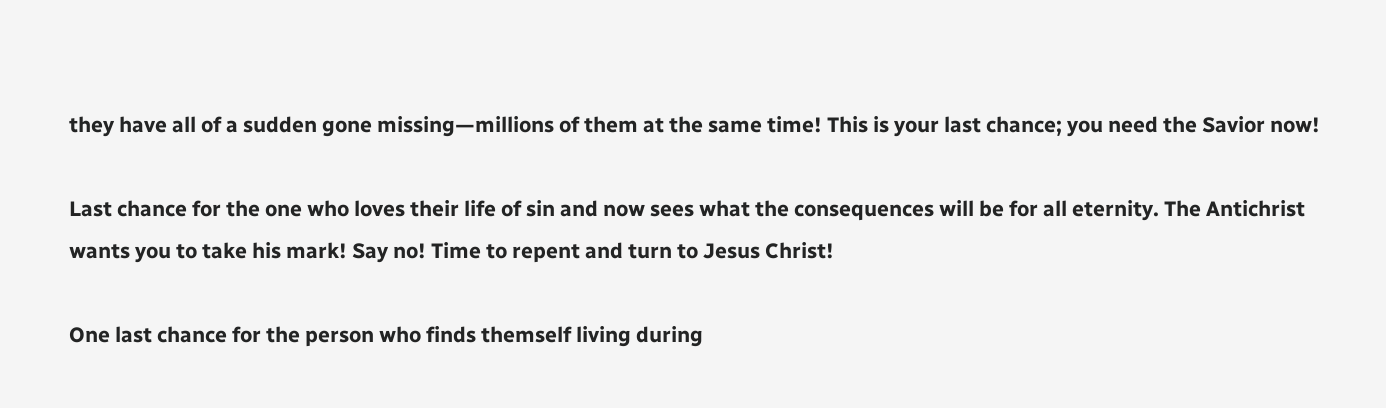they have all of a sudden gone missing—millions of them at the same time! This is your last chance; you need the Savior now!

Last chance for the one who loves their life of sin and now sees what the consequences will be for all eternity. The Antichrist wants you to take his mark! Say no! Time to repent and turn to Jesus Christ!

One last chance for the person who finds themself living during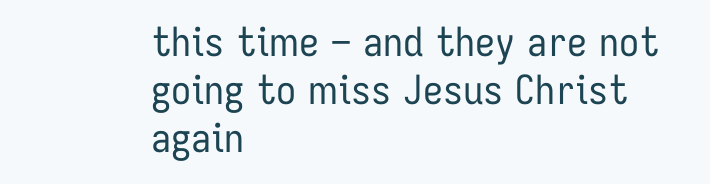this time – and they are not going to miss Jesus Christ again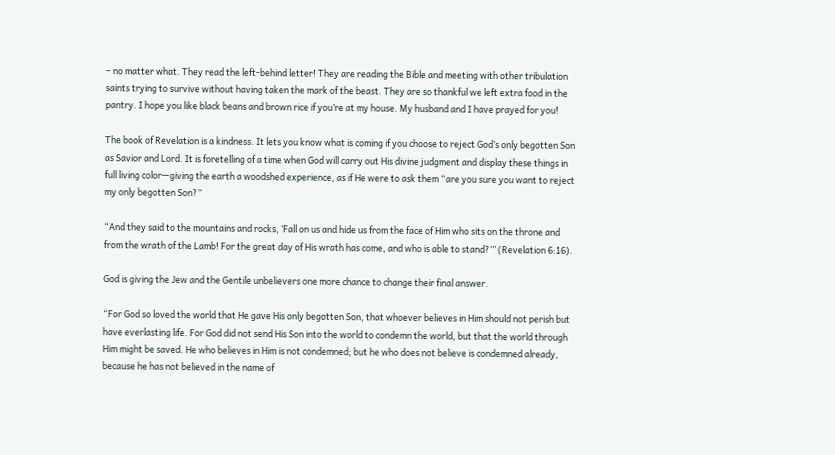– no matter what. They read the left-behind letter! They are reading the Bible and meeting with other tribulation saints trying to survive without having taken the mark of the beast. They are so thankful we left extra food in the pantry. I hope you like black beans and brown rice if you’re at my house. My husband and I have prayed for you!

The book of Revelation is a kindness. It lets you know what is coming if you choose to reject God’s only begotten Son as Savior and Lord. It is foretelling of a time when God will carry out His divine judgment and display these things in full living color—giving the earth a woodshed experience, as if He were to ask them “are you sure you want to reject my only begotten Son?”

“And they said to the mountains and rocks, ‘Fall on us and hide us from the face of Him who sits on the throne and from the wrath of the Lamb! For the great day of His wrath has come, and who is able to stand?’” (Revelation 6:16).

God is giving the Jew and the Gentile unbelievers one more chance to change their final answer.

“For God so loved the world that He gave His only begotten Son, that whoever believes in Him should not perish but have everlasting life. For God did not send His Son into the world to condemn the world, but that the world through Him might be saved. He who believes in Him is not condemned; but he who does not believe is condemned already, because he has not believed in the name of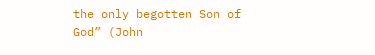the only begotten Son of God” (John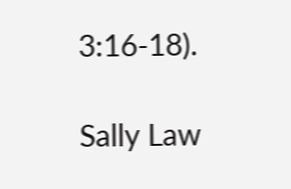3:16-18).

Sally Law